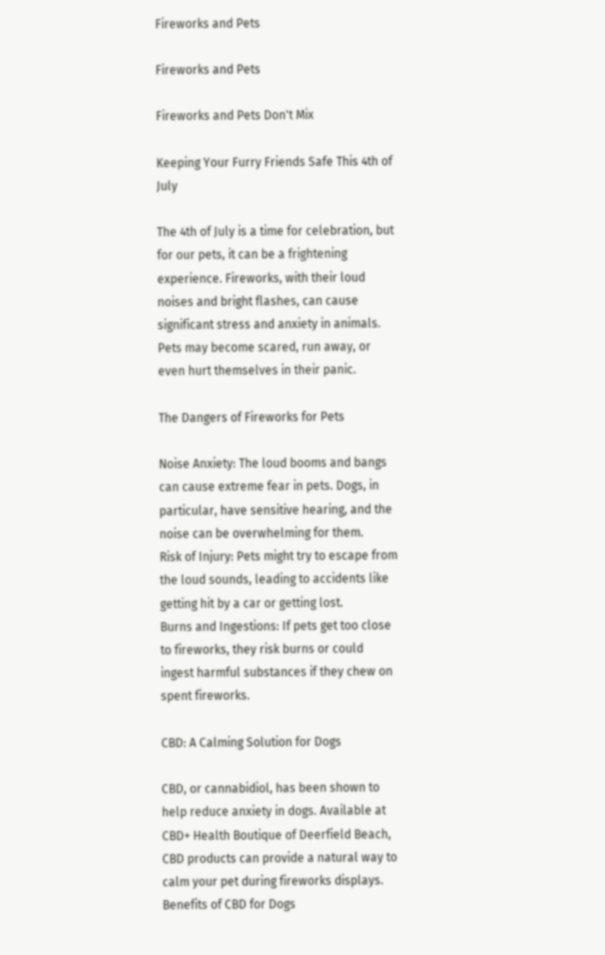Fireworks and Pets

Fireworks and Pets

Fireworks and Pets Don't Mix

Keeping Your Furry Friends Safe This 4th of July

The 4th of July is a time for celebration, but for our pets, it can be a frightening experience. Fireworks, with their loud noises and bright flashes, can cause significant stress and anxiety in animals. Pets may become scared, run away, or even hurt themselves in their panic.

The Dangers of Fireworks for Pets

Noise Anxiety: The loud booms and bangs can cause extreme fear in pets. Dogs, in particular, have sensitive hearing, and the noise can be overwhelming for them.
Risk of Injury: Pets might try to escape from the loud sounds, leading to accidents like getting hit by a car or getting lost.
Burns and Ingestions: If pets get too close to fireworks, they risk burns or could ingest harmful substances if they chew on spent fireworks.

CBD: A Calming Solution for Dogs

CBD, or cannabidiol, has been shown to help reduce anxiety in dogs. Available at CBD+ Health Boutique of Deerfield Beach, CBD products can provide a natural way to calm your pet during fireworks displays.
Benefits of CBD for Dogs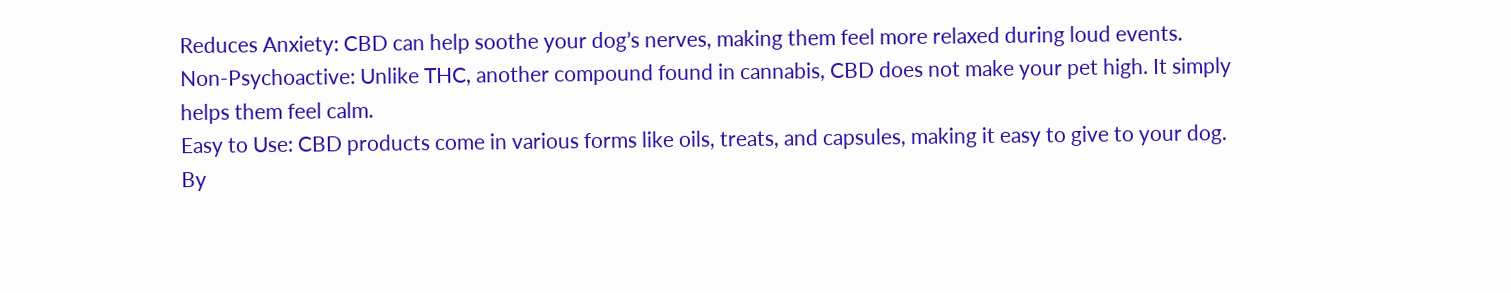Reduces Anxiety: CBD can help soothe your dog’s nerves, making them feel more relaxed during loud events.
Non-Psychoactive: Unlike THC, another compound found in cannabis, CBD does not make your pet high. It simply helps them feel calm.
Easy to Use: CBD products come in various forms like oils, treats, and capsules, making it easy to give to your dog.
By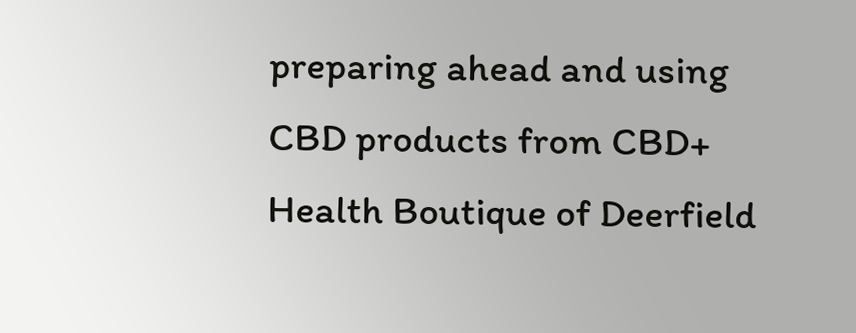preparing ahead and using CBD products from CBD+ Health Boutique of Deerfield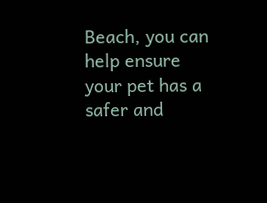Beach, you can help ensure your pet has a safer and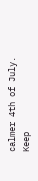calmer 4th of July. Keep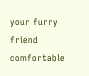your furry friend comfortable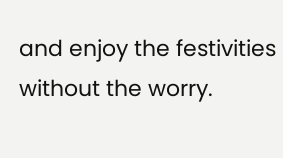and enjoy the festivities without the worry.